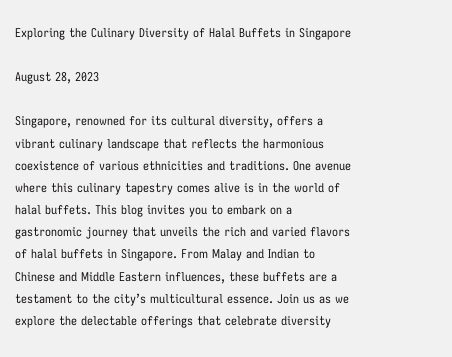Exploring the Culinary Diversity of Halal Buffets in Singapore

August 28, 2023

Singapore, renowned for its cultural diversity, offers a vibrant culinary landscape that reflects the harmonious coexistence of various ethnicities and traditions. One avenue where this culinary tapestry comes alive is in the world of halal buffets. This blog invites you to embark on a gastronomic journey that unveils the rich and varied flavors of halal buffets in Singapore. From Malay and Indian to Chinese and Middle Eastern influences, these buffets are a testament to the city’s multicultural essence. Join us as we explore the delectable offerings that celebrate diversity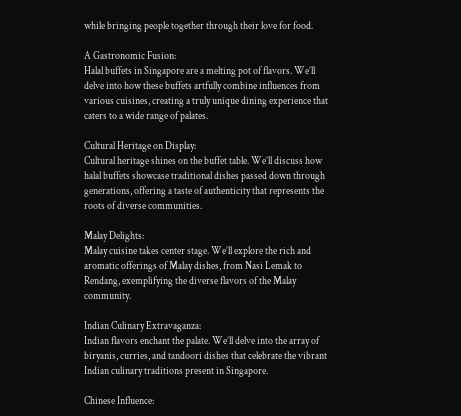while bringing people together through their love for food.

A Gastronomic Fusion:
Halal buffets in Singapore are a melting pot of flavors. We’ll delve into how these buffets artfully combine influences from various cuisines, creating a truly unique dining experience that caters to a wide range of palates.

Cultural Heritage on Display:
Cultural heritage shines on the buffet table. We’ll discuss how halal buffets showcase traditional dishes passed down through generations, offering a taste of authenticity that represents the roots of diverse communities.

Malay Delights:
Malay cuisine takes center stage. We’ll explore the rich and aromatic offerings of Malay dishes, from Nasi Lemak to Rendang, exemplifying the diverse flavors of the Malay community.

Indian Culinary Extravaganza:
Indian flavors enchant the palate. We’ll delve into the array of biryanis, curries, and tandoori dishes that celebrate the vibrant Indian culinary traditions present in Singapore.

Chinese Influence: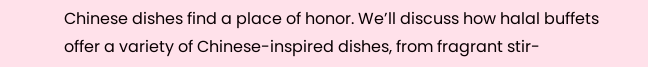Chinese dishes find a place of honor. We’ll discuss how halal buffets offer a variety of Chinese-inspired dishes, from fragrant stir-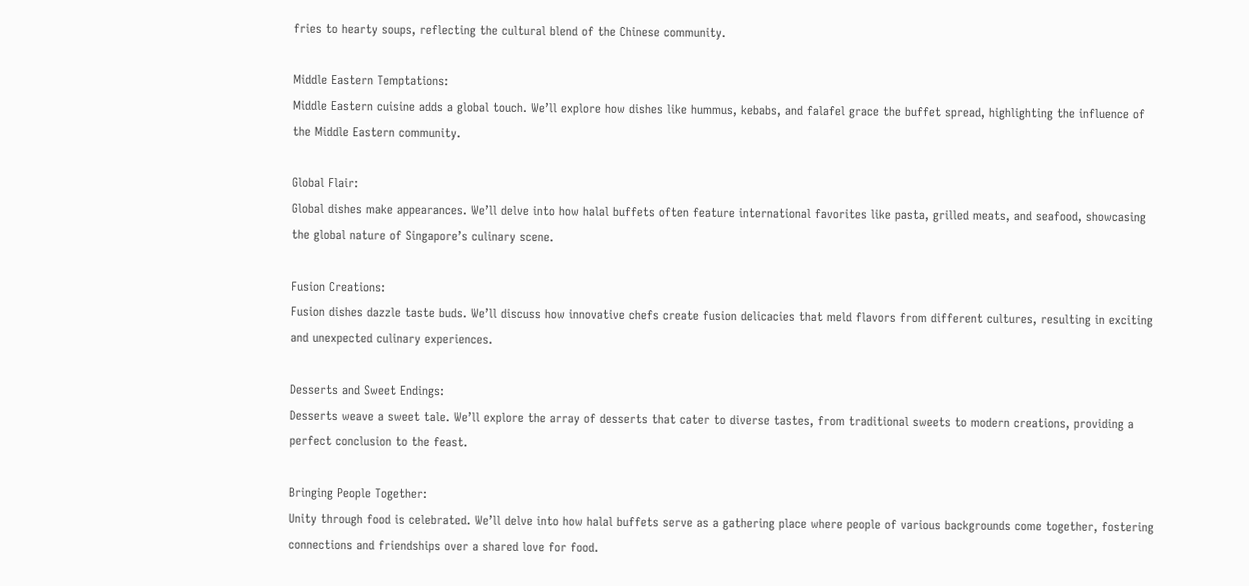fries to hearty soups, reflecting the cultural blend of the Chinese community.

Middle Eastern Temptations:
Middle Eastern cuisine adds a global touch. We’ll explore how dishes like hummus, kebabs, and falafel grace the buffet spread, highlighting the influence of the Middle Eastern community.

Global Flair:
Global dishes make appearances. We’ll delve into how halal buffets often feature international favorites like pasta, grilled meats, and seafood, showcasing the global nature of Singapore’s culinary scene.

Fusion Creations:
Fusion dishes dazzle taste buds. We’ll discuss how innovative chefs create fusion delicacies that meld flavors from different cultures, resulting in exciting and unexpected culinary experiences.

Desserts and Sweet Endings:
Desserts weave a sweet tale. We’ll explore the array of desserts that cater to diverse tastes, from traditional sweets to modern creations, providing a perfect conclusion to the feast.

Bringing People Together:
Unity through food is celebrated. We’ll delve into how halal buffets serve as a gathering place where people of various backgrounds come together, fostering connections and friendships over a shared love for food.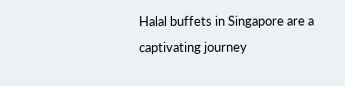Halal buffets in Singapore are a captivating journey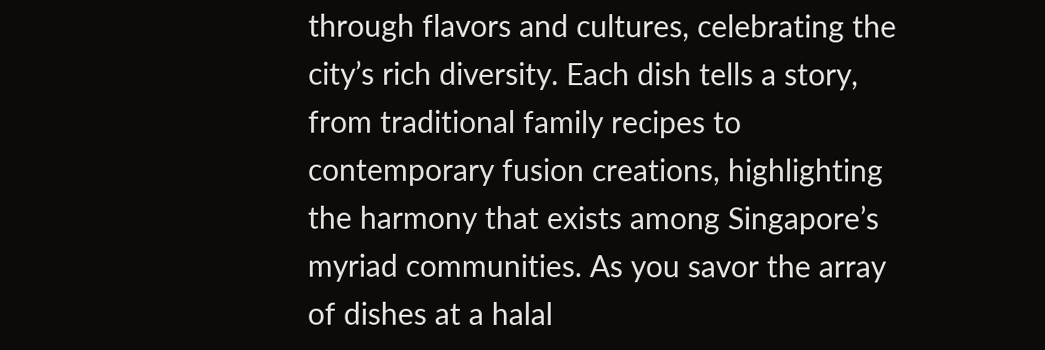through flavors and cultures, celebrating the city’s rich diversity. Each dish tells a story, from traditional family recipes to contemporary fusion creations, highlighting the harmony that exists among Singapore’s myriad communities. As you savor the array of dishes at a halal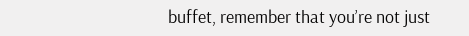buffet, remember that you’re not just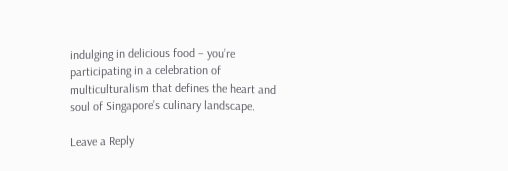indulging in delicious food – you’re participating in a celebration of multiculturalism that defines the heart and soul of Singapore’s culinary landscape.

Leave a Reply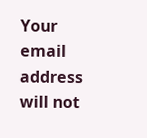Your email address will not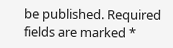be published. Required fields are marked *